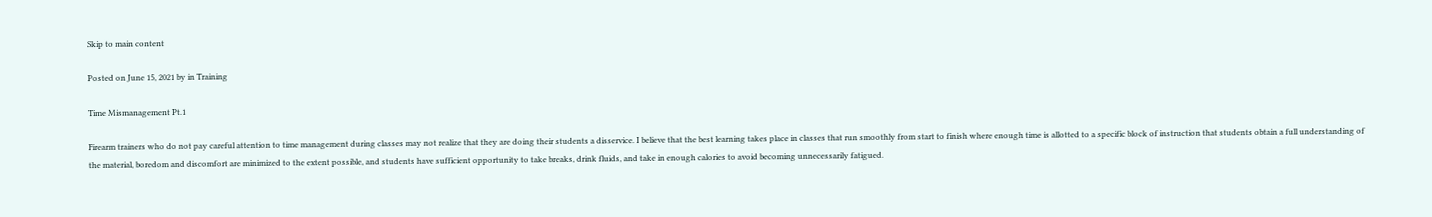Skip to main content

Posted on June 15, 2021 by in Training

Time Mismanagement Pt.1

Firearm trainers who do not pay careful attention to time management during classes may not realize that they are doing their students a disservice. I believe that the best learning takes place in classes that run smoothly from start to finish where enough time is allotted to a specific block of instruction that students obtain a full understanding of the material, boredom and discomfort are minimized to the extent possible, and students have sufficient opportunity to take breaks, drink fluids, and take in enough calories to avoid becoming unnecessarily fatigued.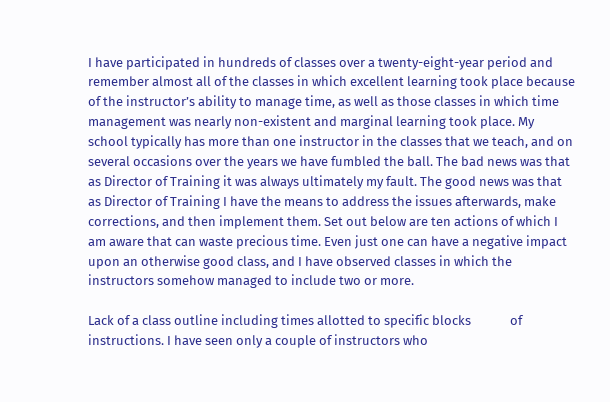I have participated in hundreds of classes over a twenty-eight-year period and remember almost all of the classes in which excellent learning took place because of the instructor’s ability to manage time, as well as those classes in which time management was nearly non-existent and marginal learning took place. My school typically has more than one instructor in the classes that we teach, and on several occasions over the years we have fumbled the ball. The bad news was that as Director of Training it was always ultimately my fault. The good news was that as Director of Training I have the means to address the issues afterwards, make corrections, and then implement them. Set out below are ten actions of which I am aware that can waste precious time. Even just one can have a negative impact upon an otherwise good class, and I have observed classes in which the instructors somehow managed to include two or more.

Lack of a class outline including times allotted to specific blocks             of instructions. I have seen only a couple of instructors who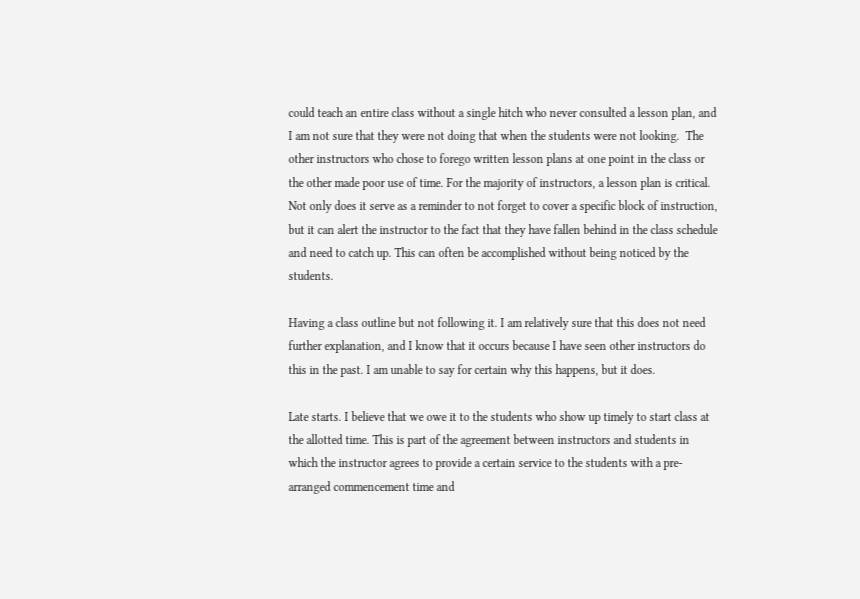could teach an entire class without a single hitch who never consulted a lesson plan, and I am not sure that they were not doing that when the students were not looking.  The other instructors who chose to forego written lesson plans at one point in the class or the other made poor use of time. For the majority of instructors, a lesson plan is critical. Not only does it serve as a reminder to not forget to cover a specific block of instruction, but it can alert the instructor to the fact that they have fallen behind in the class schedule and need to catch up. This can often be accomplished without being noticed by the students.

Having a class outline but not following it. I am relatively sure that this does not need further explanation, and I know that it occurs because I have seen other instructors do this in the past. I am unable to say for certain why this happens, but it does.

Late starts. I believe that we owe it to the students who show up timely to start class at the allotted time. This is part of the agreement between instructors and students in which the instructor agrees to provide a certain service to the students with a pre-arranged commencement time and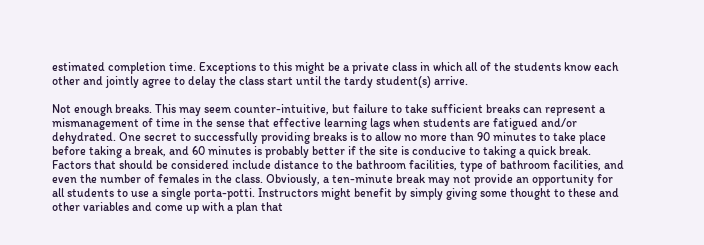estimated completion time. Exceptions to this might be a private class in which all of the students know each other and jointly agree to delay the class start until the tardy student(s) arrive.

Not enough breaks. This may seem counter-intuitive, but failure to take sufficient breaks can represent a mismanagement of time in the sense that effective learning lags when students are fatigued and/or dehydrated. One secret to successfully providing breaks is to allow no more than 90 minutes to take place before taking a break, and 60 minutes is probably better if the site is conducive to taking a quick break. Factors that should be considered include distance to the bathroom facilities, type of bathroom facilities, and even the number of females in the class. Obviously, a ten-minute break may not provide an opportunity for all students to use a single porta-potti. Instructors might benefit by simply giving some thought to these and other variables and come up with a plan that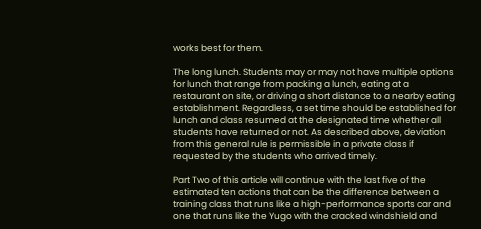works best for them.

The long lunch. Students may or may not have multiple options for lunch that range from packing a lunch, eating at a restaurant on site, or driving a short distance to a nearby eating establishment. Regardless, a set time should be established for lunch and class resumed at the designated time whether all students have returned or not. As described above, deviation from this general rule is permissible in a private class if requested by the students who arrived timely.

Part Two of this article will continue with the last five of the estimated ten actions that can be the difference between a training class that runs like a high-performance sports car and one that runs like the Yugo with the cracked windshield and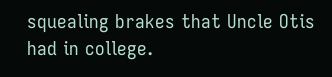squealing brakes that Uncle Otis had in college.